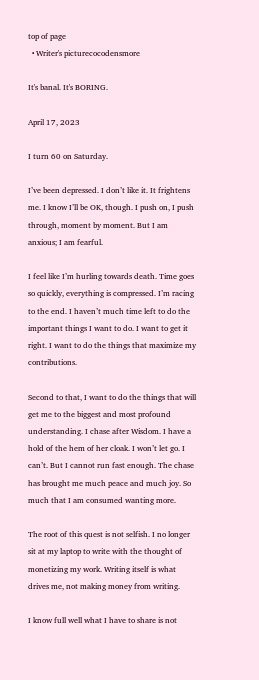top of page
  • Writer's picturecocodensmore

It's banal. It's BORING.

April 17, 2023

I turn 60 on Saturday.

I’ve been depressed. I don’t like it. It frightens me. I know I’ll be OK, though. I push on, I push through, moment by moment. But I am anxious; I am fearful.

I feel like I’m hurling towards death. Time goes so quickly, everything is compressed. I’m racing to the end. I haven’t much time left to do the important things I want to do. I want to get it right. I want to do the things that maximize my contributions.

Second to that, I want to do the things that will get me to the biggest and most profound understanding. I chase after Wisdom. I have a hold of the hem of her cloak. I won’t let go. I can’t. But I cannot run fast enough. The chase has brought me much peace and much joy. So much that I am consumed wanting more.

The root of this quest is not selfish. I no longer sit at my laptop to write with the thought of monetizing my work. Writing itself is what drives me, not making money from writing.

I know full well what I have to share is not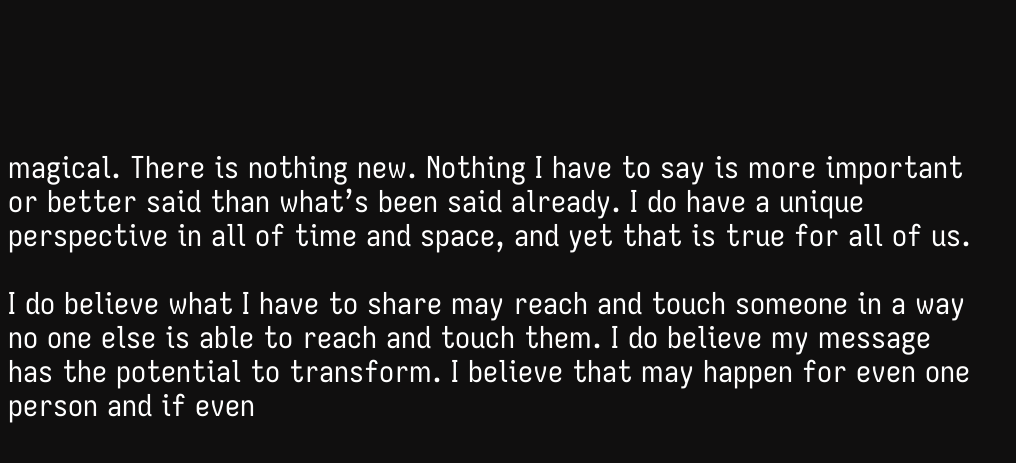magical. There is nothing new. Nothing I have to say is more important or better said than what’s been said already. I do have a unique perspective in all of time and space, and yet that is true for all of us.

I do believe what I have to share may reach and touch someone in a way no one else is able to reach and touch them. I do believe my message has the potential to transform. I believe that may happen for even one person and if even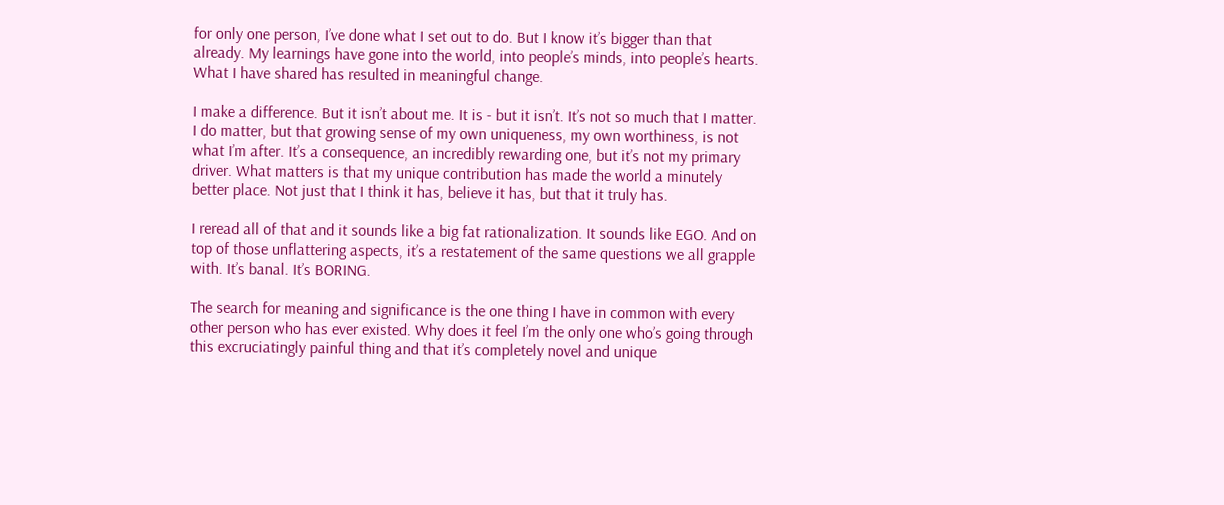for only one person, I’ve done what I set out to do. But I know it’s bigger than that already. My learnings have gone into the world, into people’s minds, into people’s hearts. What I have shared has resulted in meaningful change.

I make a difference. But it isn’t about me. It is - but it isn’t. It’s not so much that I matter. I do matter, but that growing sense of my own uniqueness, my own worthiness, is not what I’m after. It’s a consequence, an incredibly rewarding one, but it’s not my primary driver. What matters is that my unique contribution has made the world a minutely better place. Not just that I think it has, believe it has, but that it truly has.

I reread all of that and it sounds like a big fat rationalization. It sounds like EGO. And on top of those unflattering aspects, it’s a restatement of the same questions we all grapple with. It’s banal. It’s BORING.

The search for meaning and significance is the one thing I have in common with every other person who has ever existed. Why does it feel I’m the only one who’s going through this excruciatingly painful thing and that it’s completely novel and unique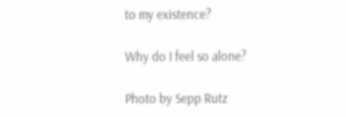to my existence?

Why do I feel so alone?

Photo by Sepp Rutz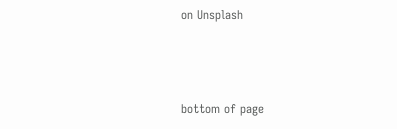on Unsplash



bottom of page